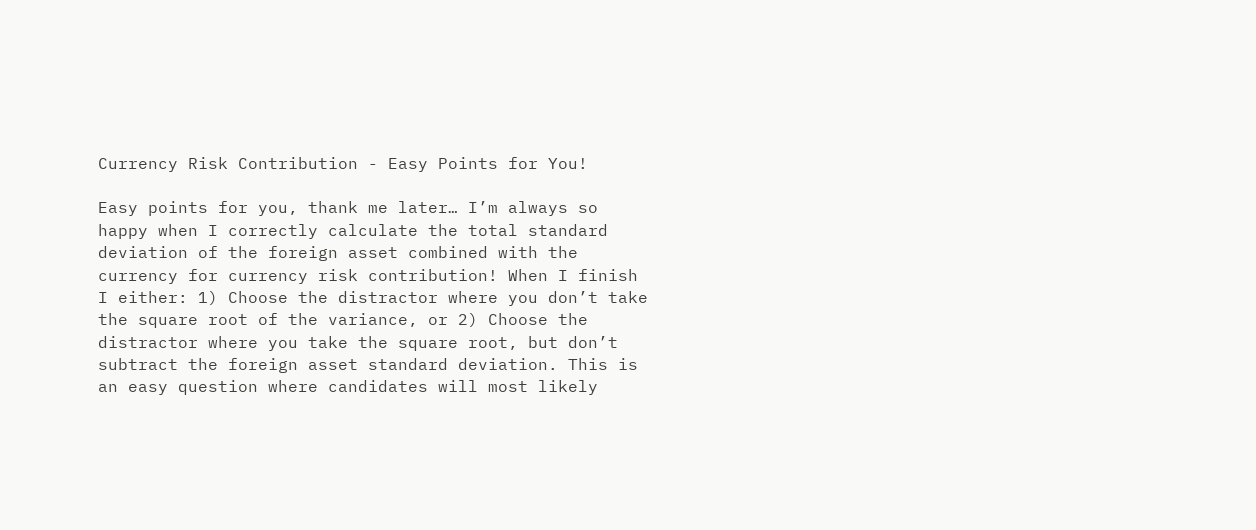Currency Risk Contribution - Easy Points for You!

Easy points for you, thank me later… I’m always so happy when I correctly calculate the total standard deviation of the foreign asset combined with the currency for currency risk contribution! When I finish I either: 1) Choose the distractor where you don’t take the square root of the variance, or 2) Choose the distractor where you take the square root, but don’t subtract the foreign asset standard deviation. This is an easy question where candidates will most likely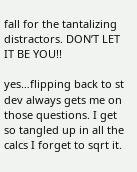fall for the tantalizing distractors. DON’T LET IT BE YOU!!

yes…flipping back to st dev always gets me on those questions. I get so tangled up in all the calcs I forget to sqrt it.